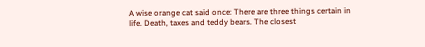A wise orange cat said once: There are three things certain in life. Death, taxes and teddy bears. The closest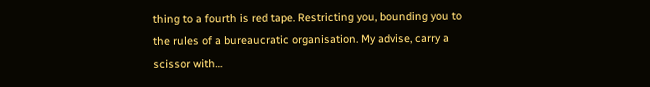thing to a fourth is red tape. Restricting you, bounding you to the rules of a bureaucratic organisation. My advise, carry a scissor with…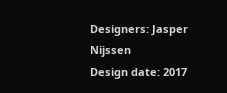Designers: Jasper Nijssen
Design date: 2017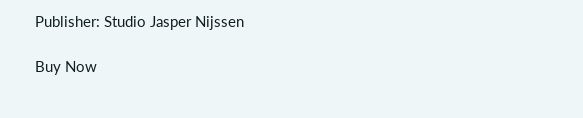Publisher: Studio Jasper Nijssen

Buy Now